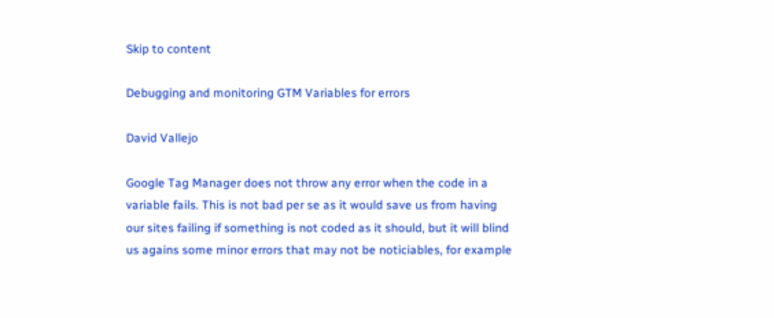Skip to content

Debugging and monitoring GTM Variables for errors

David Vallejo

Google Tag Manager does not throw any error when the code in a variable fails. This is not bad per se as it would save us from having our sites failing if something is not coded as it should, but it will blind us agains some minor errors that may not be noticiables, for example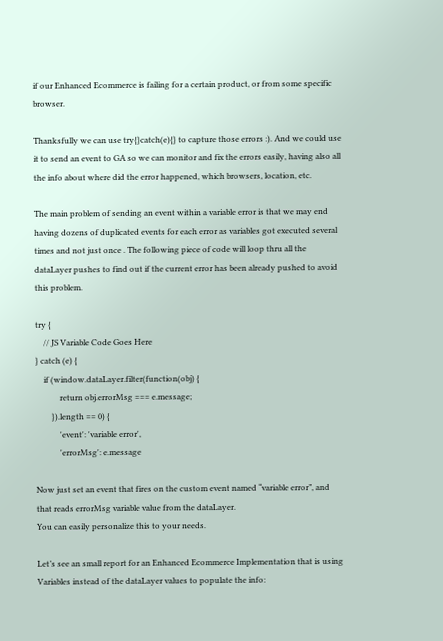if our Enhanced Ecommerce is failing for a certain product, or from some specific browser.

Thanksfully we can use try{}catch(e){} to capture those errors :). And we could use it to send an event to GA so we can monitor and fix the errors easily, having also all the info about where did the error happened, which browsers, location, etc.

The main problem of sending an event within a variable error is that we may end having dozens of duplicated events for each error as variables got executed several times and not just once . The following piece of code will loop thru all the dataLayer pushes to find out if the current error has been already pushed to avoid this problem.

try {
    // JS Variable Code Goes Here
} catch (e) {
    if (window.dataLayer.filter(function(obj) {
            return obj.errorMsg === e.message;
        }).length == 0) {
            'event': 'variable error',
            'errorMsg': e.message

Now just set an event that fires on the custom event named “variable error”, and that reads errorMsg variable value from the dataLayer.
You can easily personalize this to your needs.

Let’s see an small report for an Enhanced Ecommerce Implementation that is using Variables instead of the dataLayer values to populate the info: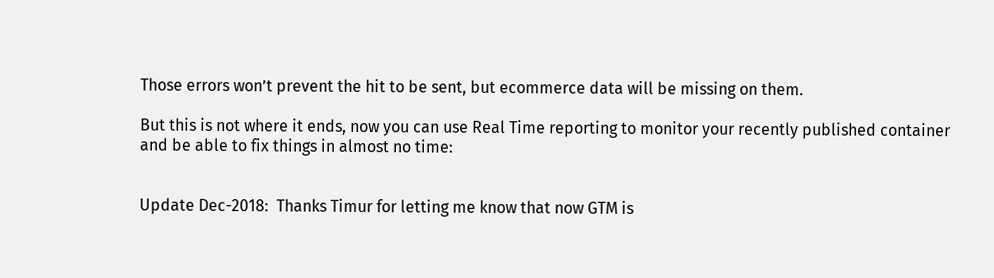Those errors won’t prevent the hit to be sent, but ecommerce data will be missing on them.

But this is not where it ends, now you can use Real Time reporting to monitor your recently published container and be able to fix things in almost no time:


Update Dec-2018:  Thanks Timur for letting me know that now GTM is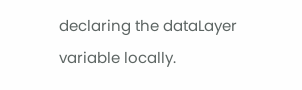declaring the dataLayer variable locally.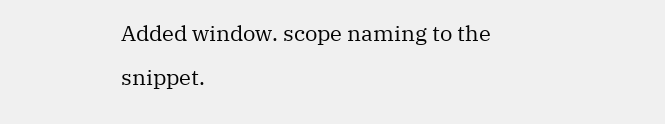Added window. scope naming to the snippet.